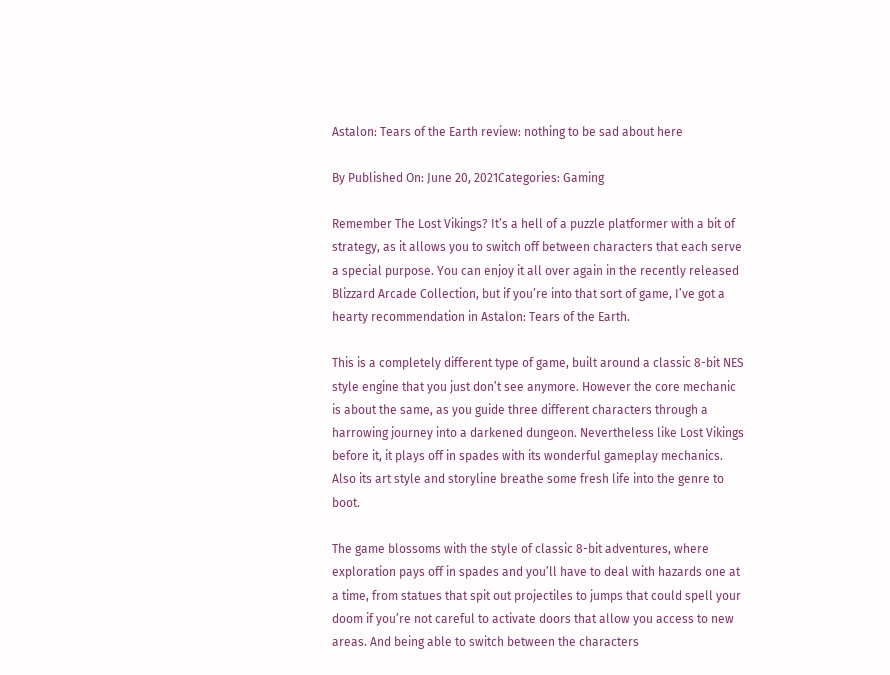Astalon: Tears of the Earth review: nothing to be sad about here

By Published On: June 20, 2021Categories: Gaming

Remember The Lost Vikings? It’s a hell of a puzzle platformer with a bit of strategy, as it allows you to switch off between characters that each serve a special purpose. You can enjoy it all over again in the recently released Blizzard Arcade Collection, but if you’re into that sort of game, I’ve got a hearty recommendation in Astalon: Tears of the Earth.

This is a completely different type of game, built around a classic 8-bit NES style engine that you just don’t see anymore. However the core mechanic is about the same, as you guide three different characters through a harrowing journey into a darkened dungeon. Nevertheless like Lost Vikings before it, it plays off in spades with its wonderful gameplay mechanics. Also its art style and storyline breathe some fresh life into the genre to boot.

The game blossoms with the style of classic 8-bit adventures, where exploration pays off in spades and you’ll have to deal with hazards one at a time, from statues that spit out projectiles to jumps that could spell your doom if you’re not careful to activate doors that allow you access to new areas. And being able to switch between the characters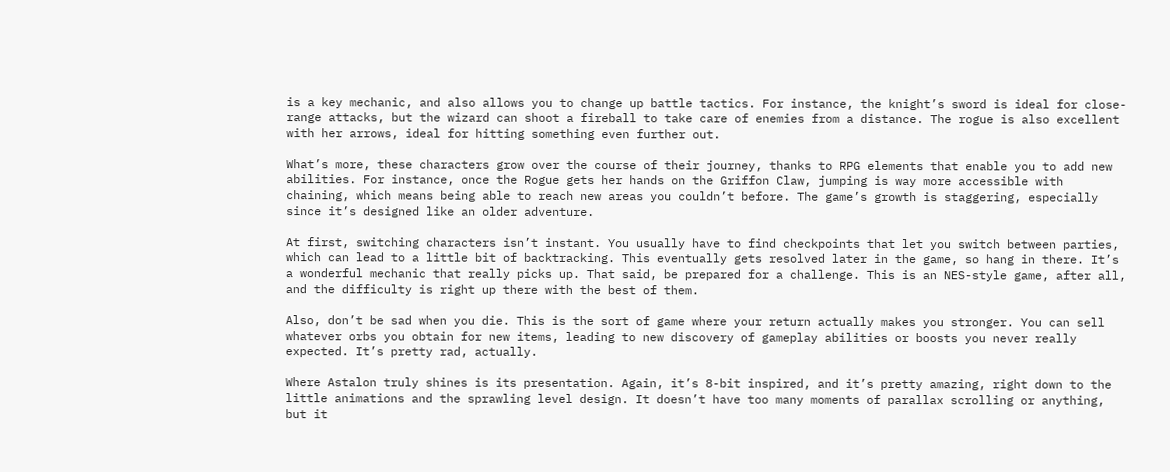is a key mechanic, and also allows you to change up battle tactics. For instance, the knight’s sword is ideal for close-range attacks, but the wizard can shoot a fireball to take care of enemies from a distance. The rogue is also excellent with her arrows, ideal for hitting something even further out.

What’s more, these characters grow over the course of their journey, thanks to RPG elements that enable you to add new abilities. For instance, once the Rogue gets her hands on the Griffon Claw, jumping is way more accessible with chaining, which means being able to reach new areas you couldn’t before. The game’s growth is staggering, especially since it’s designed like an older adventure.

At first, switching characters isn’t instant. You usually have to find checkpoints that let you switch between parties, which can lead to a little bit of backtracking. This eventually gets resolved later in the game, so hang in there. It’s a wonderful mechanic that really picks up. That said, be prepared for a challenge. This is an NES-style game, after all, and the difficulty is right up there with the best of them.

Also, don’t be sad when you die. This is the sort of game where your return actually makes you stronger. You can sell whatever orbs you obtain for new items, leading to new discovery of gameplay abilities or boosts you never really expected. It’s pretty rad, actually.

Where Astalon truly shines is its presentation. Again, it’s 8-bit inspired, and it’s pretty amazing, right down to the little animations and the sprawling level design. It doesn’t have too many moments of parallax scrolling or anything, but it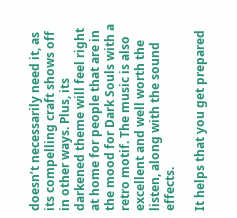doesn’t necessarily need it, as its compelling craft shows off in other ways. Plus, its darkened theme will feel right at home for people that are in the mood for Dark Souls with a retro motif. The music is also excellent and well worth the listen, along with the sound effects.

It helps that you get prepared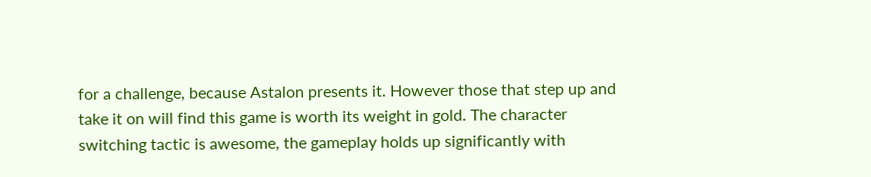for a challenge, because Astalon presents it. However those that step up and take it on will find this game is worth its weight in gold. The character switching tactic is awesome, the gameplay holds up significantly with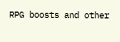RPG boosts and other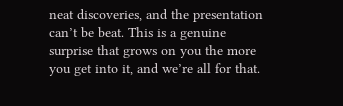neat discoveries, and the presentation can’t be beat. This is a genuine surprise that grows on you the more you get into it, and we’re all for that.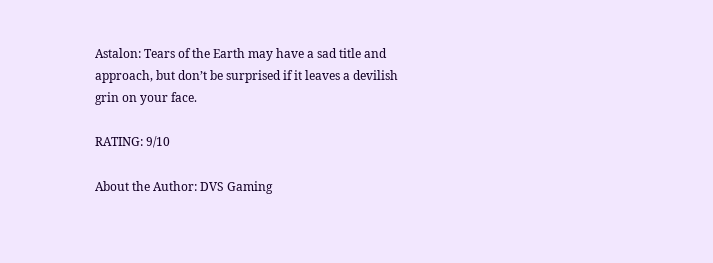Astalon: Tears of the Earth may have a sad title and approach, but don’t be surprised if it leaves a devilish grin on your face.

RATING: 9/10

About the Author: DVS Gaming